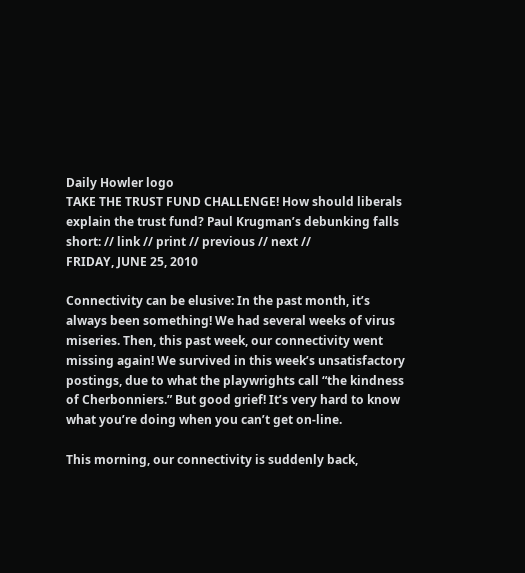Daily Howler logo
TAKE THE TRUST FUND CHALLENGE! How should liberals explain the trust fund? Paul Krugman’s debunking falls short: // link // print // previous // next //
FRIDAY, JUNE 25, 2010

Connectivity can be elusive: In the past month, it’s always been something! We had several weeks of virus miseries. Then, this past week, our connectivity went missing again! We survived in this week’s unsatisfactory postings, due to what the playwrights call “the kindness of Cherbonniers.” But good grief! It’s very hard to know what you’re doing when you can’t get on-line.

This morning, our connectivity is suddenly back,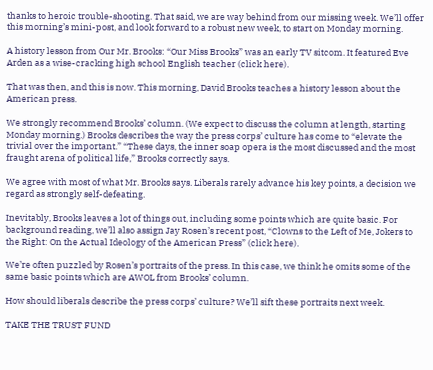thanks to heroic trouble-shooting. That said, we are way behind from our missing week. We’ll offer this morning’s mini-post, and look forward to a robust new week, to start on Monday morning.

A history lesson from Our Mr. Brooks: “Our Miss Brooks” was an early TV sitcom. It featured Eve Arden as a wise-cracking high school English teacher (click here).

That was then, and this is now. This morning, David Brooks teaches a history lesson about the American press.

We strongly recommend Brooks’ column. (We expect to discuss the column at length, starting Monday morning.) Brooks describes the way the press corps’ culture has come to “elevate the trivial over the important.” “These days, the inner soap opera is the most discussed and the most fraught arena of political life,” Brooks correctly says.

We agree with most of what Mr. Brooks says. Liberals rarely advance his key points, a decision we regard as strongly self-defeating.

Inevitably, Brooks leaves a lot of things out, including some points which are quite basic. For background reading, we’ll also assign Jay Rosen’s recent post, “Clowns to the Left of Me, Jokers to the Right: On the Actual Ideology of the American Press” (click here).

We’re often puzzled by Rosen’s portraits of the press. In this case, we think he omits some of the same basic points which are AWOL from Brooks’ column.

How should liberals describe the press corps’ culture? We’ll sift these portraits next week.

TAKE THE TRUST FUND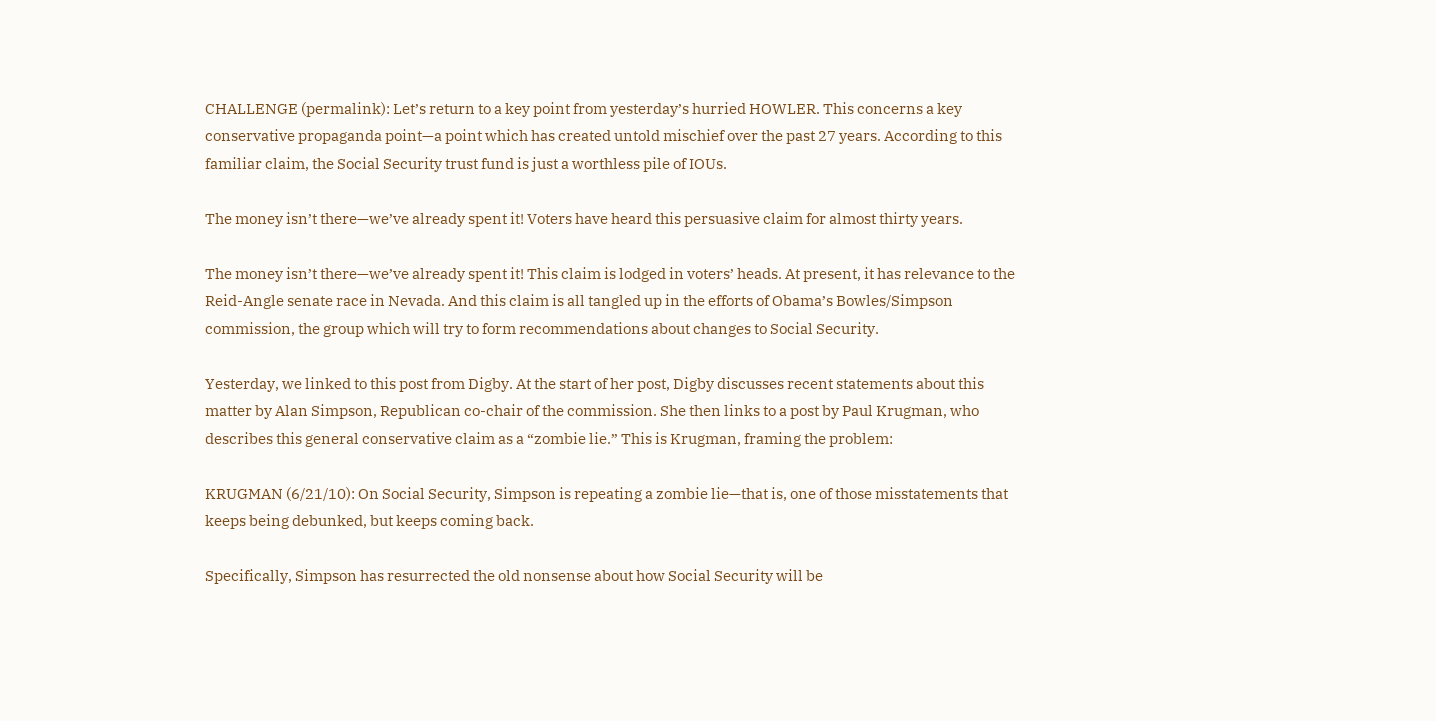CHALLENGE (permalink): Let’s return to a key point from yesterday’s hurried HOWLER. This concerns a key conservative propaganda point—a point which has created untold mischief over the past 27 years. According to this familiar claim, the Social Security trust fund is just a worthless pile of IOUs.

The money isn’t there—we’ve already spent it! Voters have heard this persuasive claim for almost thirty years.

The money isn’t there—we’ve already spent it! This claim is lodged in voters’ heads. At present, it has relevance to the Reid-Angle senate race in Nevada. And this claim is all tangled up in the efforts of Obama’s Bowles/Simpson commission, the group which will try to form recommendations about changes to Social Security.

Yesterday, we linked to this post from Digby. At the start of her post, Digby discusses recent statements about this matter by Alan Simpson, Republican co-chair of the commission. She then links to a post by Paul Krugman, who describes this general conservative claim as a “zombie lie.” This is Krugman, framing the problem:

KRUGMAN (6/21/10): On Social Security, Simpson is repeating a zombie lie—that is, one of those misstatements that keeps being debunked, but keeps coming back.

Specifically, Simpson has resurrected the old nonsense about how Social Security will be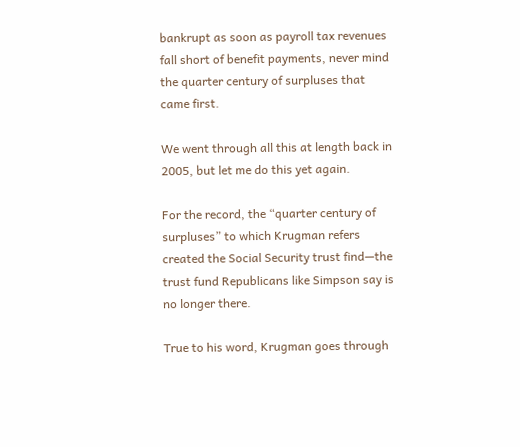bankrupt as soon as payroll tax revenues fall short of benefit payments, never mind the quarter century of surpluses that came first.

We went through all this at length back in 2005, but let me do this yet again.

For the record, the “quarter century of surpluses” to which Krugman refers created the Social Security trust find—the trust fund Republicans like Simpson say is no longer there.

True to his word, Krugman goes through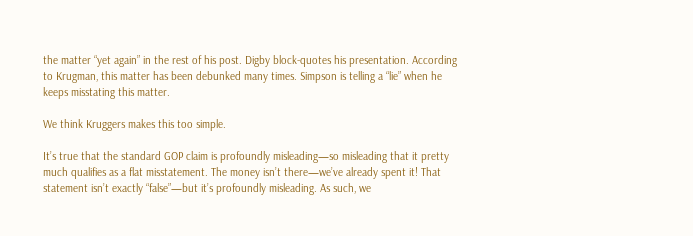the matter “yet again” in the rest of his post. Digby block-quotes his presentation. According to Krugman, this matter has been debunked many times. Simpson is telling a “lie” when he keeps misstating this matter.

We think Kruggers makes this too simple.

It’s true that the standard GOP claim is profoundly misleading—so misleading that it pretty much qualifies as a flat misstatement. The money isn’t there—we’ve already spent it! That statement isn’t exactly “false”—but it’s profoundly misleading. As such, we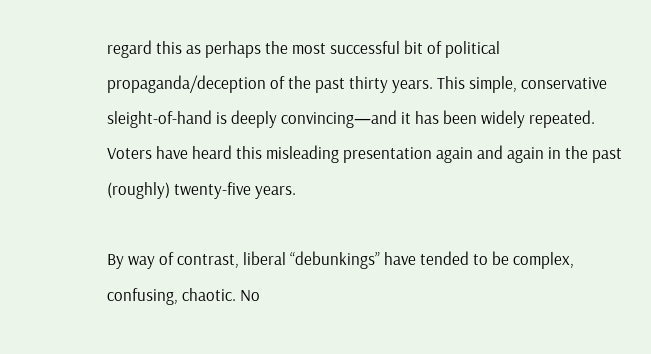regard this as perhaps the most successful bit of political propaganda/deception of the past thirty years. This simple, conservative sleight-of-hand is deeply convincing—and it has been widely repeated. Voters have heard this misleading presentation again and again in the past (roughly) twenty-five years.

By way of contrast, liberal “debunkings” have tended to be complex, confusing, chaotic. No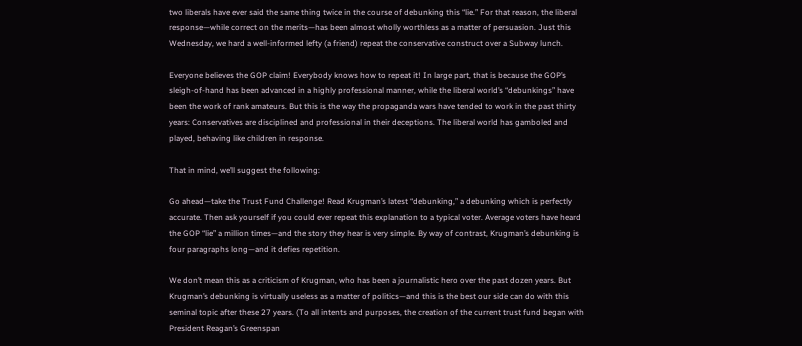two liberals have ever said the same thing twice in the course of debunking this “lie.” For that reason, the liberal response—while correct on the merits—has been almost wholly worthless as a matter of persuasion. Just this Wednesday, we hard a well-informed lefty (a friend) repeat the conservative construct over a Subway lunch.

Everyone believes the GOP claim! Everybody knows how to repeat it! In large part, that is because the GOP’s sleigh-of-hand has been advanced in a highly professional manner, while the liberal world’s “debunkings” have been the work of rank amateurs. But this is the way the propaganda wars have tended to work in the past thirty years: Conservatives are disciplined and professional in their deceptions. The liberal world has gamboled and played, behaving like children in response.

That in mind, we’ll suggest the following:

Go ahead—take the Trust Fund Challenge! Read Krugman’s latest “debunking,” a debunking which is perfectly accurate. Then ask yourself if you could ever repeat this explanation to a typical voter. Average voters have heard the GOP “lie” a million times—and the story they hear is very simple. By way of contrast, Krugman’s debunking is four paragraphs long—and it defies repetition.

We don’t mean this as a criticism of Krugman, who has been a journalistic hero over the past dozen years. But Krugman’s debunking is virtually useless as a matter of politics—and this is the best our side can do with this seminal topic after these 27 years. (To all intents and purposes, the creation of the current trust fund began with President Reagan’s Greenspan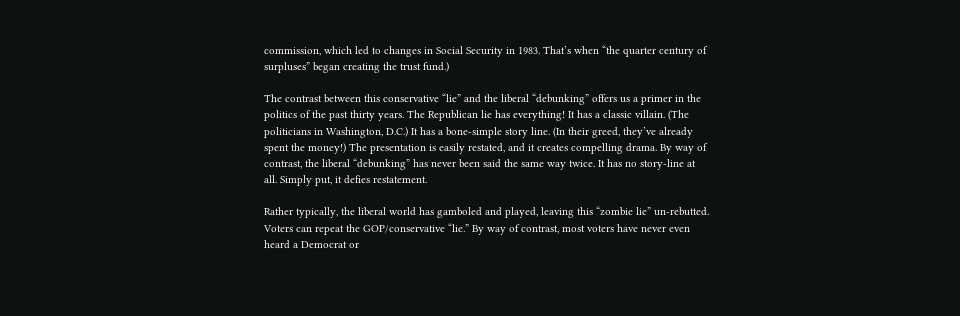commission, which led to changes in Social Security in 1983. That’s when “the quarter century of surpluses” began creating the trust fund.)

The contrast between this conservative “lie” and the liberal “debunking” offers us a primer in the politics of the past thirty years. The Republican lie has everything! It has a classic villain. (The politicians in Washington, D.C.) It has a bone-simple story line. (In their greed, they’ve already spent the money!) The presentation is easily restated, and it creates compelling drama. By way of contrast, the liberal “debunking” has never been said the same way twice. It has no story-line at all. Simply put, it defies restatement.

Rather typically, the liberal world has gamboled and played, leaving this “zombie lie” un-rebutted. Voters can repeat the GOP/conservative “lie.” By way of contrast, most voters have never even heard a Democrat or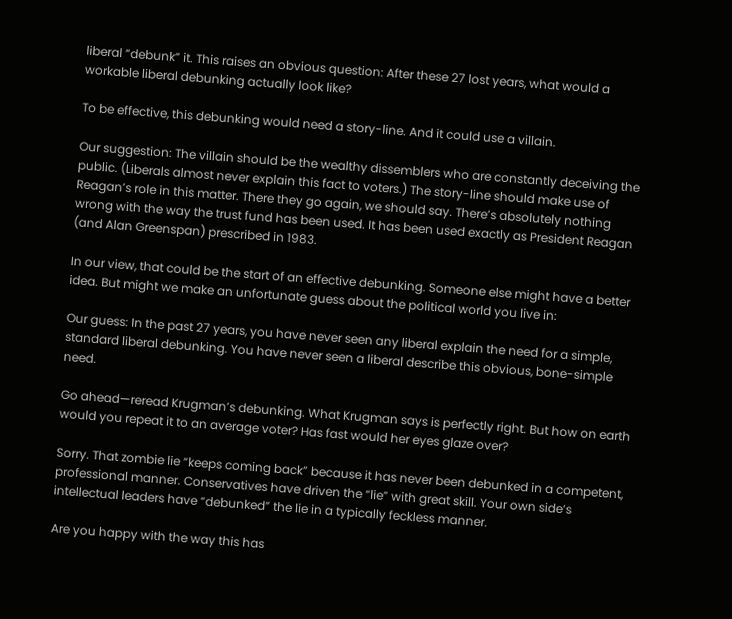liberal “debunk” it. This raises an obvious question: After these 27 lost years, what would a workable liberal debunking actually look like?

To be effective, this debunking would need a story-line. And it could use a villain.

Our suggestion: The villain should be the wealthy dissemblers who are constantly deceiving the public. (Liberals almost never explain this fact to voters.) The story-line should make use of Reagan’s role in this matter. There they go again, we should say. There’s absolutely nothing wrong with the way the trust fund has been used. It has been used exactly as President Reagan (and Alan Greenspan) prescribed in 1983.

In our view, that could be the start of an effective debunking. Someone else might have a better idea. But might we make an unfortunate guess about the political world you live in:

Our guess: In the past 27 years, you have never seen any liberal explain the need for a simple, standard liberal debunking. You have never seen a liberal describe this obvious, bone-simple need.

Go ahead—reread Krugman’s debunking. What Krugman says is perfectly right. But how on earth would you repeat it to an average voter? Has fast would her eyes glaze over?

Sorry. That zombie lie “keeps coming back” because it has never been debunked in a competent, professional manner. Conservatives have driven the “lie” with great skill. Your own side’s intellectual leaders have “debunked” the lie in a typically feckless manner.

Are you happy with the way this has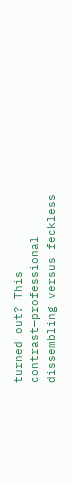turned out? This contrast—professional dissembling versus feckless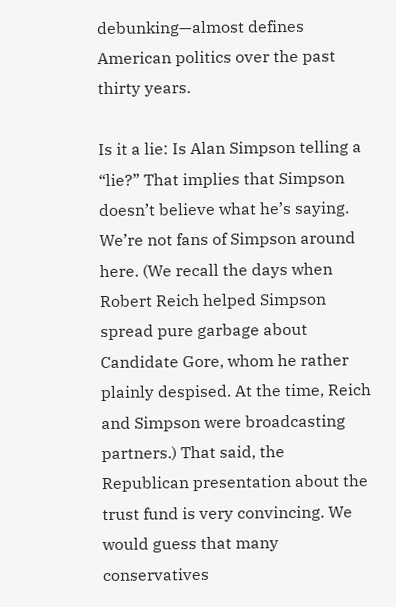debunking—almost defines American politics over the past thirty years.

Is it a lie: Is Alan Simpson telling a “lie?” That implies that Simpson doesn’t believe what he’s saying. We’re not fans of Simpson around here. (We recall the days when Robert Reich helped Simpson spread pure garbage about Candidate Gore, whom he rather plainly despised. At the time, Reich and Simpson were broadcasting partners.) That said, the Republican presentation about the trust fund is very convincing. We would guess that many conservatives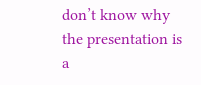don’t know why the presentation is a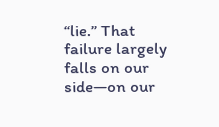“lie.” That failure largely falls on our side—on our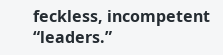feckless, incompetent “leaders.”